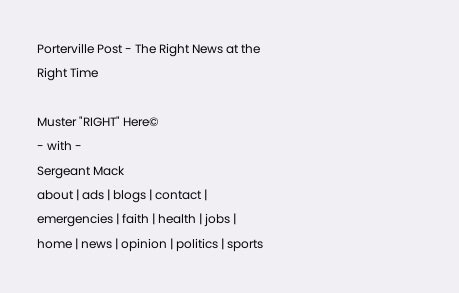Porterville Post - The Right News at the Right Time

Muster "RIGHT" Here©
- with -
Sergeant Mack
about | ads | blogs | contact | emergencies | faith | health | jobs | home | news | opinion | politics | sports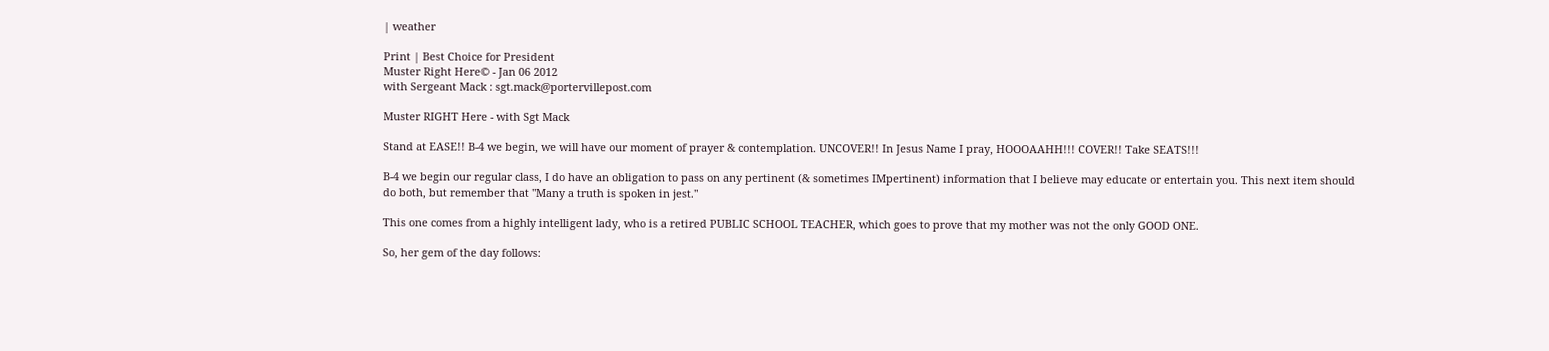| weather

Print | Best Choice for President
Muster Right Here© - Jan 06 2012
with Sergeant Mack : sgt.mack@portervillepost.com

Muster RIGHT Here - with Sgt Mack

Stand at EASE!! B-4 we begin, we will have our moment of prayer & contemplation. UNCOVER!! In Jesus Name I pray, HOOOAAHH!!! COVER!! Take SEATS!!!

B-4 we begin our regular class, I do have an obligation to pass on any pertinent (& sometimes IMpertinent) information that I believe may educate or entertain you. This next item should do both, but remember that "Many a truth is spoken in jest."

This one comes from a highly intelligent lady, who is a retired PUBLIC SCHOOL TEACHER, which goes to prove that my mother was not the only GOOD ONE.

So, her gem of the day follows: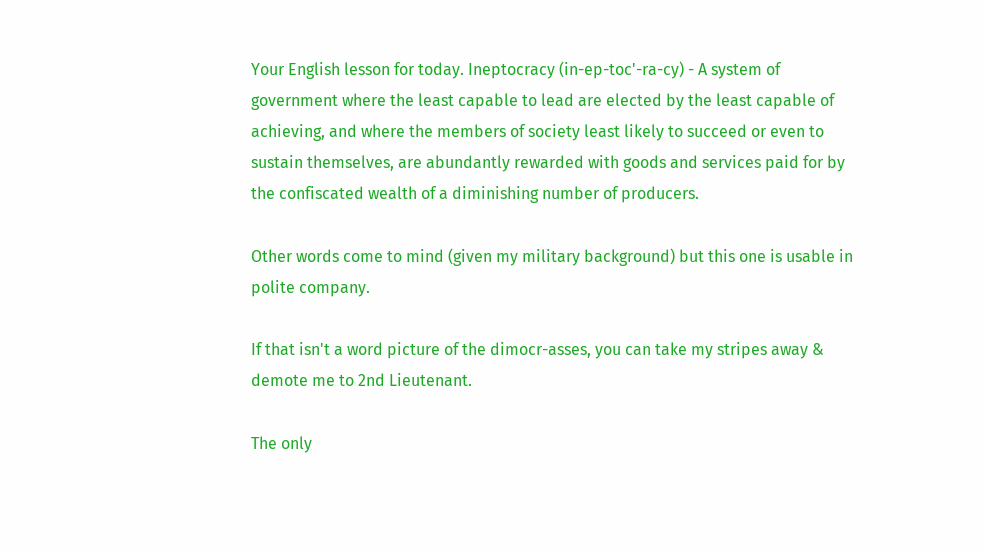Your English lesson for today. Ineptocracy (in-ep-toc'-ra-cy) - A system of government where the least capable to lead are elected by the least capable of achieving, and where the members of society least likely to succeed or even to sustain themselves, are abundantly rewarded with goods and services paid for by the confiscated wealth of a diminishing number of producers.

Other words come to mind (given my military background) but this one is usable in polite company.

If that isn't a word picture of the dimocr-asses, you can take my stripes away & demote me to 2nd Lieutenant.

The only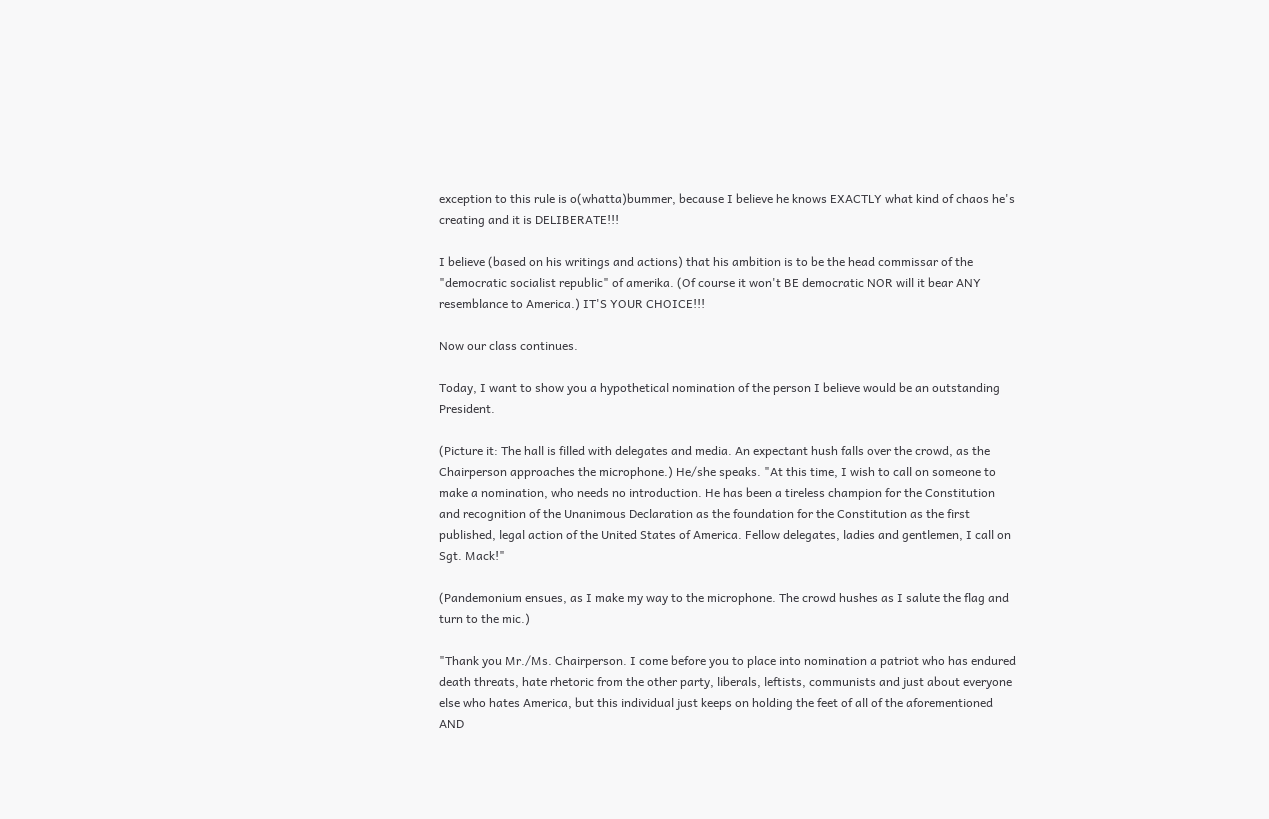exception to this rule is o(whatta)bummer, because I believe he knows EXACTLY what kind of chaos he's creating and it is DELIBERATE!!!

I believe (based on his writings and actions) that his ambition is to be the head commissar of the "democratic socialist republic" of amerika. (Of course it won't BE democratic NOR will it bear ANY resemblance to America.) IT'S YOUR CHOICE!!!

Now our class continues.

Today, I want to show you a hypothetical nomination of the person I believe would be an outstanding President.

(Picture it: The hall is filled with delegates and media. An expectant hush falls over the crowd, as the Chairperson approaches the microphone.) He/she speaks. "At this time, I wish to call on someone to make a nomination, who needs no introduction. He has been a tireless champion for the Constitution and recognition of the Unanimous Declaration as the foundation for the Constitution as the first published, legal action of the United States of America. Fellow delegates, ladies and gentlemen, I call on Sgt. Mack!"

(Pandemonium ensues, as I make my way to the microphone. The crowd hushes as I salute the flag and turn to the mic.)

"Thank you Mr./Ms. Chairperson. I come before you to place into nomination a patriot who has endured death threats, hate rhetoric from the other party, liberals, leftists, communists and just about everyone else who hates America, but this individual just keeps on holding the feet of all of the aforementioned AND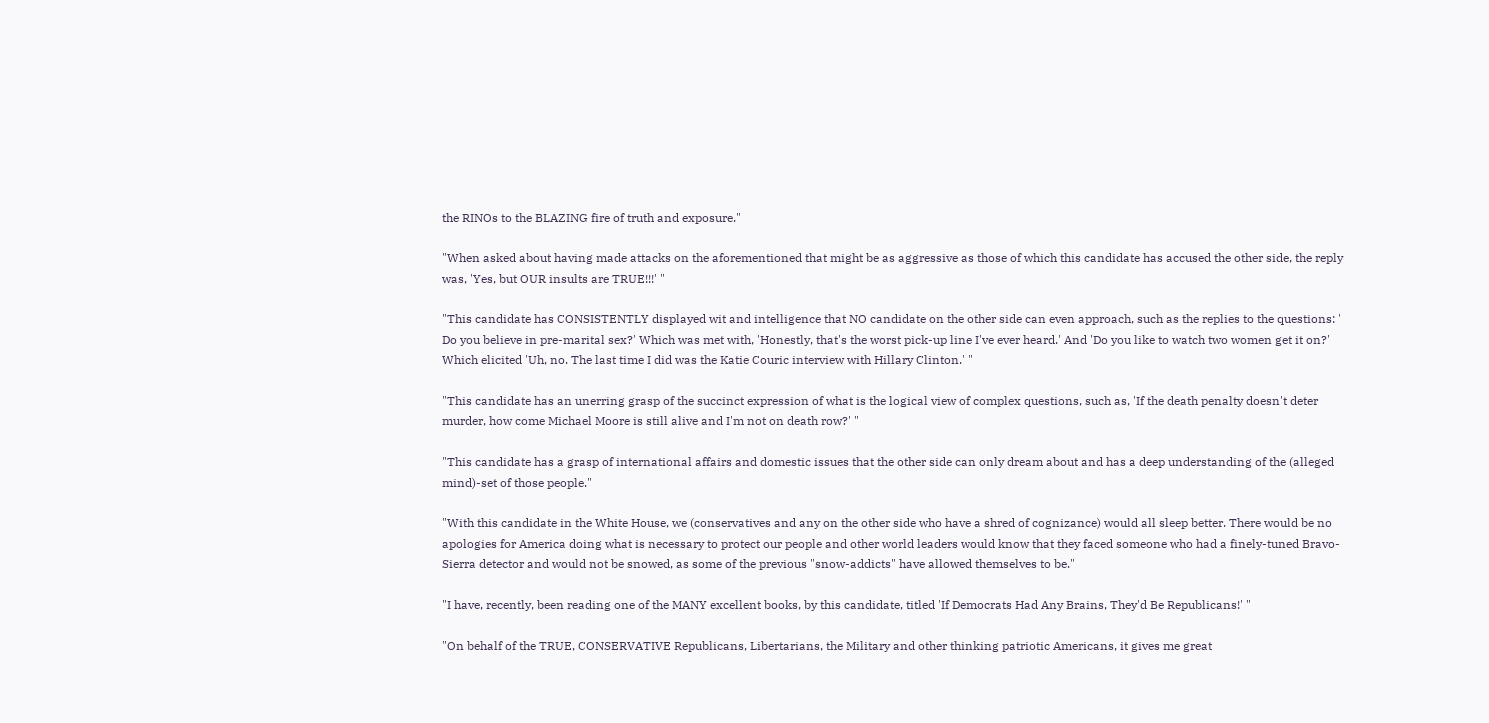the RINOs to the BLAZING fire of truth and exposure."

"When asked about having made attacks on the aforementioned that might be as aggressive as those of which this candidate has accused the other side, the reply was, 'Yes, but OUR insults are TRUE!!!' "

"This candidate has CONSISTENTLY displayed wit and intelligence that NO candidate on the other side can even approach, such as the replies to the questions: ' Do you believe in pre-marital sex?' Which was met with, 'Honestly, that's the worst pick-up line I've ever heard.' And 'Do you like to watch two women get it on?' Which elicited 'Uh, no. The last time I did was the Katie Couric interview with Hillary Clinton.' "

"This candidate has an unerring grasp of the succinct expression of what is the logical view of complex questions, such as, 'If the death penalty doesn't deter murder, how come Michael Moore is still alive and I'm not on death row?' "

"This candidate has a grasp of international affairs and domestic issues that the other side can only dream about and has a deep understanding of the (alleged mind)-set of those people."

"With this candidate in the White House, we (conservatives and any on the other side who have a shred of cognizance) would all sleep better. There would be no apologies for America doing what is necessary to protect our people and other world leaders would know that they faced someone who had a finely-tuned Bravo-Sierra detector and would not be snowed, as some of the previous "snow-addicts" have allowed themselves to be."

"I have, recently, been reading one of the MANY excellent books, by this candidate, titled 'If Democrats Had Any Brains, They'd Be Republicans!' "

"On behalf of the TRUE, CONSERVATIVE Republicans, Libertarians, the Military and other thinking patriotic Americans, it gives me great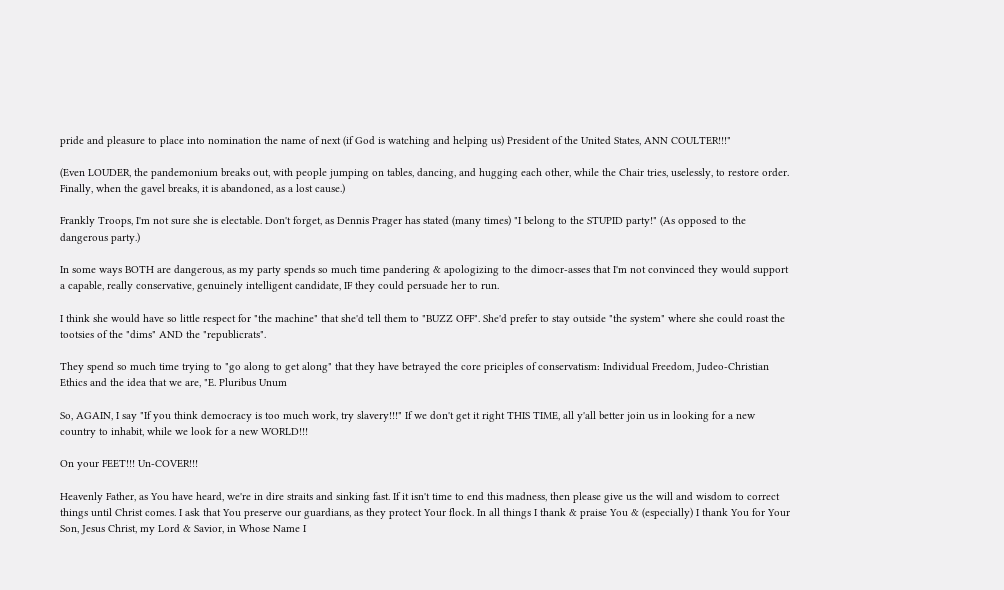pride and pleasure to place into nomination the name of next (if God is watching and helping us) President of the United States, ANN COULTER!!!"

(Even LOUDER, the pandemonium breaks out, with people jumping on tables, dancing, and hugging each other, while the Chair tries, uselessly, to restore order. Finally, when the gavel breaks, it is abandoned, as a lost cause.)

Frankly Troops, I'm not sure she is electable. Don't forget, as Dennis Prager has stated (many times) "I belong to the STUPID party!" (As opposed to the dangerous party.)

In some ways BOTH are dangerous, as my party spends so much time pandering & apologizing to the dimocr-asses that I'm not convinced they would support a capable, really conservative, genuinely intelligent candidate, IF they could persuade her to run.

I think she would have so little respect for "the machine" that she'd tell them to "BUZZ OFF". She'd prefer to stay outside "the system" where she could roast the tootsies of the "dims" AND the "republicrats".

They spend so much time trying to "go along to get along" that they have betrayed the core priciples of conservatism: Individual Freedom, Judeo-Christian Ethics and the idea that we are, "E. Pluribus Unum

So, AGAIN, I say "If you think democracy is too much work, try slavery!!!" If we don't get it right THIS TIME, all y'all better join us in looking for a new country to inhabit, while we look for a new WORLD!!!

On your FEET!!! Un-COVER!!!

Heavenly Father, as You have heard, we're in dire straits and sinking fast. If it isn't time to end this madness, then please give us the will and wisdom to correct things until Christ comes. I ask that You preserve our guardians, as they protect Your flock. In all things I thank & praise You & (especially) I thank You for Your Son, Jesus Christ, my Lord & Savior, in Whose Name I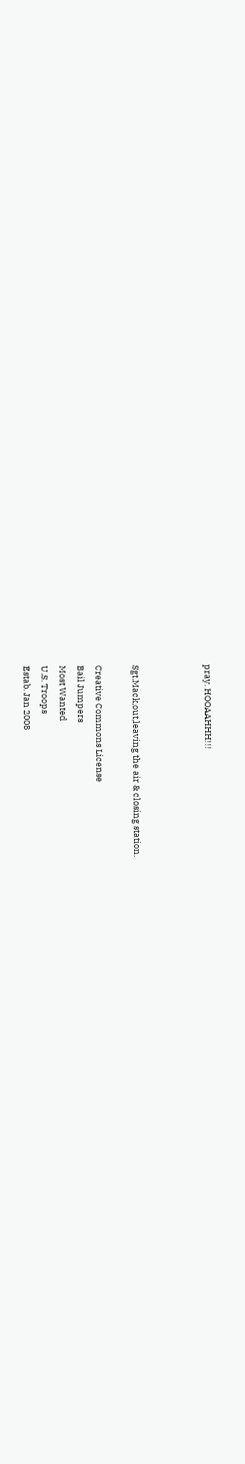pray. HOOAAHHH!!!



Sgt.Mack,out,leaving the air & closing station.

Creative Commons License
Bail Jumpers
Most Wanted
U.S. Troops
Estab. Jan 2008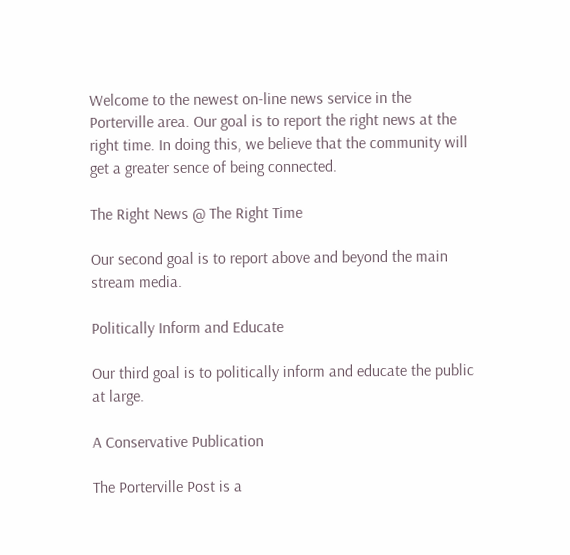Welcome to the newest on-line news service in the Porterville area. Our goal is to report the right news at the right time. In doing this, we believe that the community will get a greater sence of being connected.

The Right News @ The Right Time

Our second goal is to report above and beyond the main stream media.

Politically Inform and Educate

Our third goal is to politically inform and educate the public at large.

A Conservative Publication

The Porterville Post is a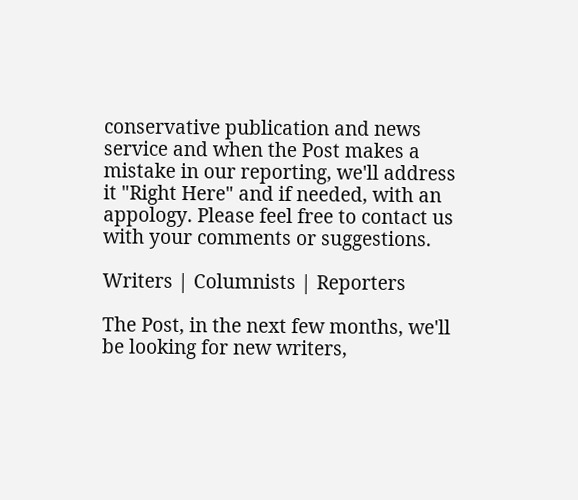conservative publication and news service and when the Post makes a mistake in our reporting, we'll address it "Right Here" and if needed, with an appology. Please feel free to contact us with your comments or suggestions.

Writers | Columnists | Reporters

The Post, in the next few months, we'll be looking for new writers,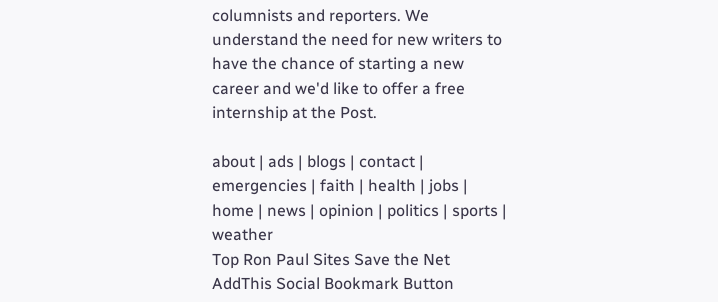columnists and reporters. We understand the need for new writers to have the chance of starting a new career and we'd like to offer a free internship at the Post.

about | ads | blogs | contact | emergencies | faith | health | jobs | home | news | opinion | politics | sports | weather
Top Ron Paul Sites Save the Net AddThis Social Bookmark Button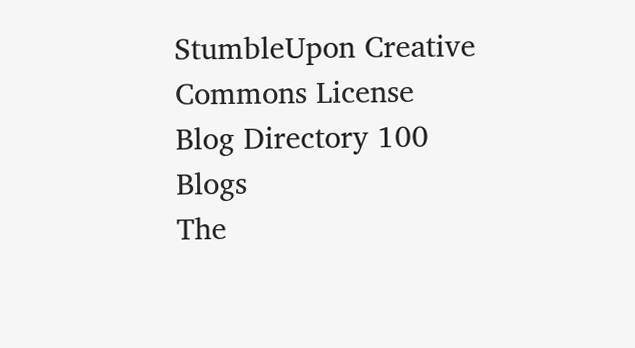StumbleUpon Creative Commons License Blog Directory 100 Blogs
The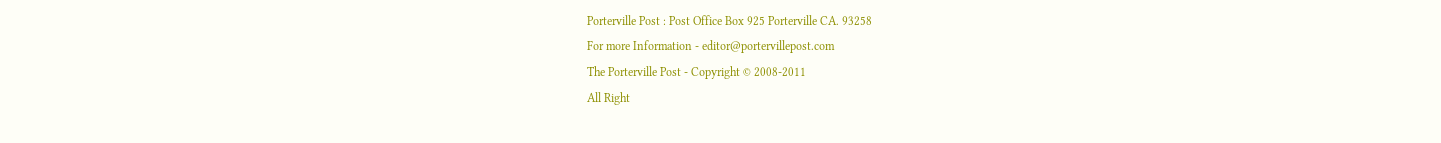Porterville Post : Post Office Box 925 Porterville CA. 93258
For more Information - editor@portervillepost.com
The Porterville Post - Copyright © 2008-2011
All Right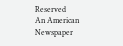Reserved
An American Newspaper